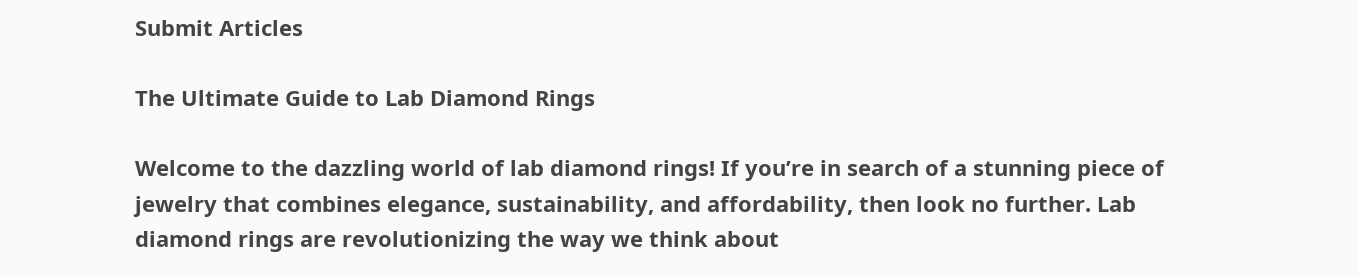Submit Articles

The Ultimate Guide to Lab Diamond Rings

Welcome to the dazzling world of lab diamond rings! If you’re in search of a stunning piece of jewelry that combines elegance, sustainability, and affordability, then look no further. Lab diamond rings are revolutionizing the way we think about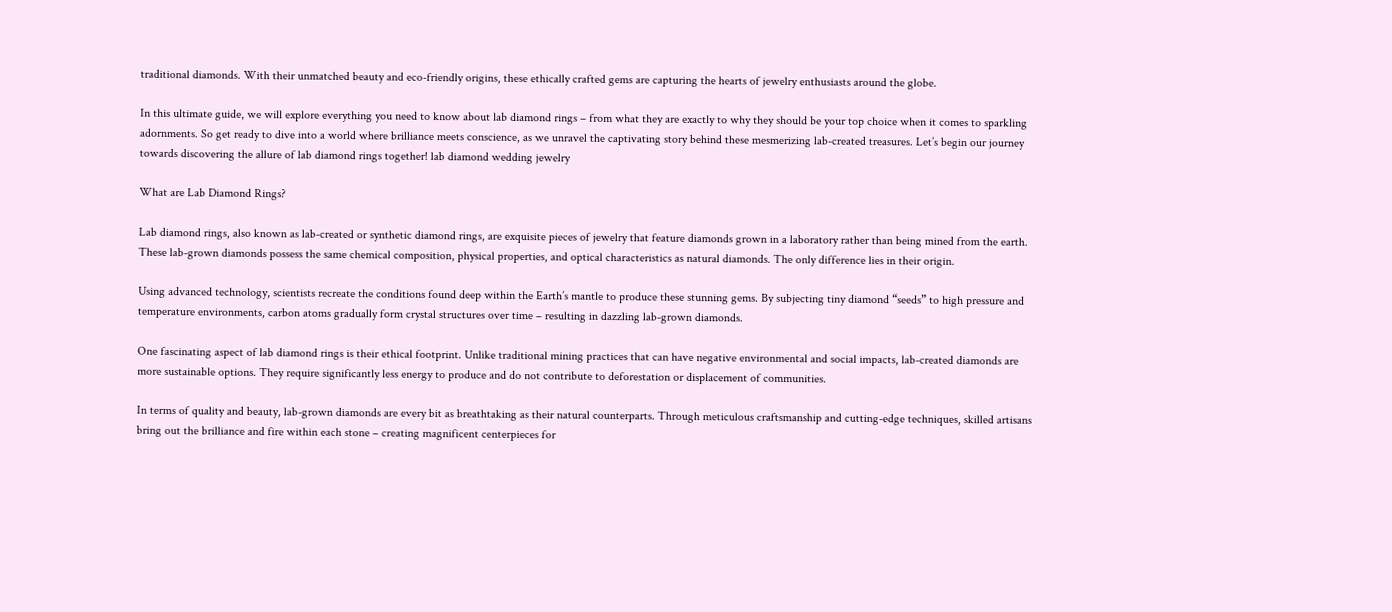traditional diamonds. With their unmatched beauty and eco-friendly origins, these ethically crafted gems are capturing the hearts of jewelry enthusiasts around the globe.

In this ultimate guide, we will explore everything you need to know about lab diamond rings – from what they are exactly to why they should be your top choice when it comes to sparkling adornments. So get ready to dive into a world where brilliance meets conscience, as we unravel the captivating story behind these mesmerizing lab-created treasures. Let’s begin our journey towards discovering the allure of lab diamond rings together! lab diamond wedding jewelry

What are Lab Diamond Rings?

Lab diamond rings, also known as lab-created or synthetic diamond rings, are exquisite pieces of jewelry that feature diamonds grown in a laboratory rather than being mined from the earth. These lab-grown diamonds possess the same chemical composition, physical properties, and optical characteristics as natural diamonds. The only difference lies in their origin.

Using advanced technology, scientists recreate the conditions found deep within the Earth’s mantle to produce these stunning gems. By subjecting tiny diamond “seeds” to high pressure and temperature environments, carbon atoms gradually form crystal structures over time – resulting in dazzling lab-grown diamonds.

One fascinating aspect of lab diamond rings is their ethical footprint. Unlike traditional mining practices that can have negative environmental and social impacts, lab-created diamonds are more sustainable options. They require significantly less energy to produce and do not contribute to deforestation or displacement of communities.

In terms of quality and beauty, lab-grown diamonds are every bit as breathtaking as their natural counterparts. Through meticulous craftsmanship and cutting-edge techniques, skilled artisans bring out the brilliance and fire within each stone – creating magnificent centerpieces for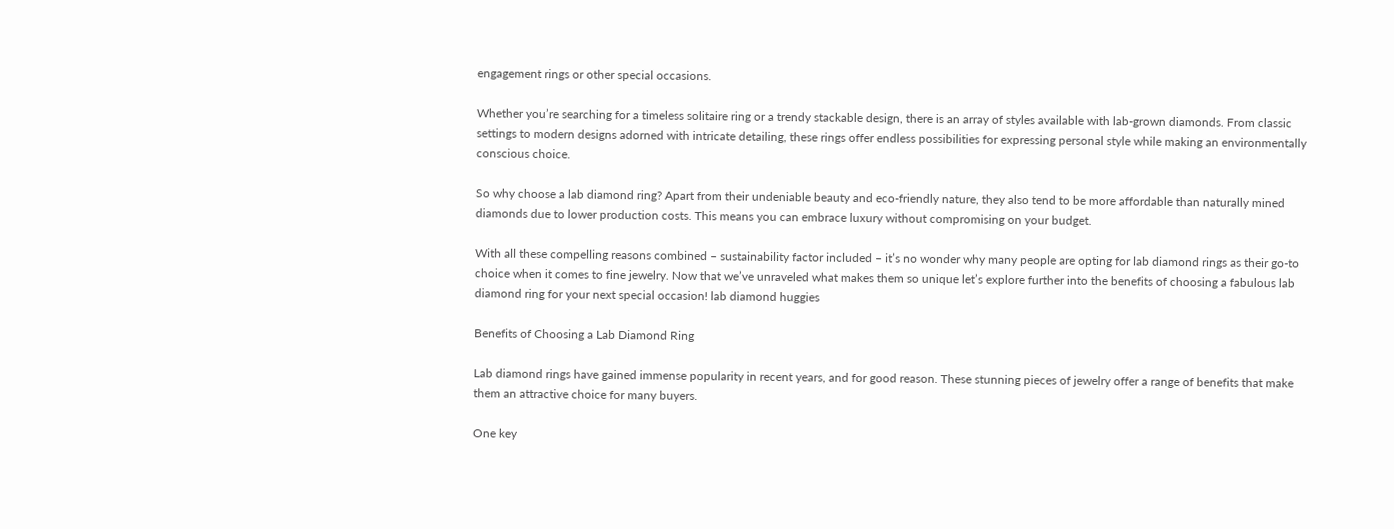engagement rings or other special occasions.

Whether you’re searching for a timeless solitaire ring or a trendy stackable design, there is an array of styles available with lab-grown diamonds. From classic settings to modern designs adorned with intricate detailing, these rings offer endless possibilities for expressing personal style while making an environmentally conscious choice.

So why choose a lab diamond ring? Apart from their undeniable beauty and eco-friendly nature, they also tend to be more affordable than naturally mined diamonds due to lower production costs. This means you can embrace luxury without compromising on your budget.

With all these compelling reasons combined – sustainability factor included – it’s no wonder why many people are opting for lab diamond rings as their go-to choice when it comes to fine jewelry. Now that we’ve unraveled what makes them so unique let’s explore further into the benefits of choosing a fabulous lab diamond ring for your next special occasion! lab diamond huggies

Benefits of Choosing a Lab Diamond Ring

Lab diamond rings have gained immense popularity in recent years, and for good reason. These stunning pieces of jewelry offer a range of benefits that make them an attractive choice for many buyers.

One key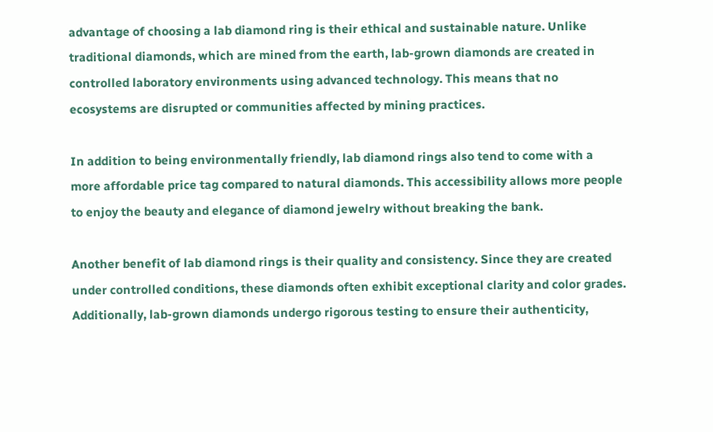advantage of choosing a lab diamond ring is their ethical and sustainable nature. Unlike traditional diamonds, which are mined from the earth, lab-grown diamonds are created in controlled laboratory environments using advanced technology. This means that no ecosystems are disrupted or communities affected by mining practices.

In addition to being environmentally friendly, lab diamond rings also tend to come with a more affordable price tag compared to natural diamonds. This accessibility allows more people to enjoy the beauty and elegance of diamond jewelry without breaking the bank.

Another benefit of lab diamond rings is their quality and consistency. Since they are created under controlled conditions, these diamonds often exhibit exceptional clarity and color grades. Additionally, lab-grown diamonds undergo rigorous testing to ensure their authenticity,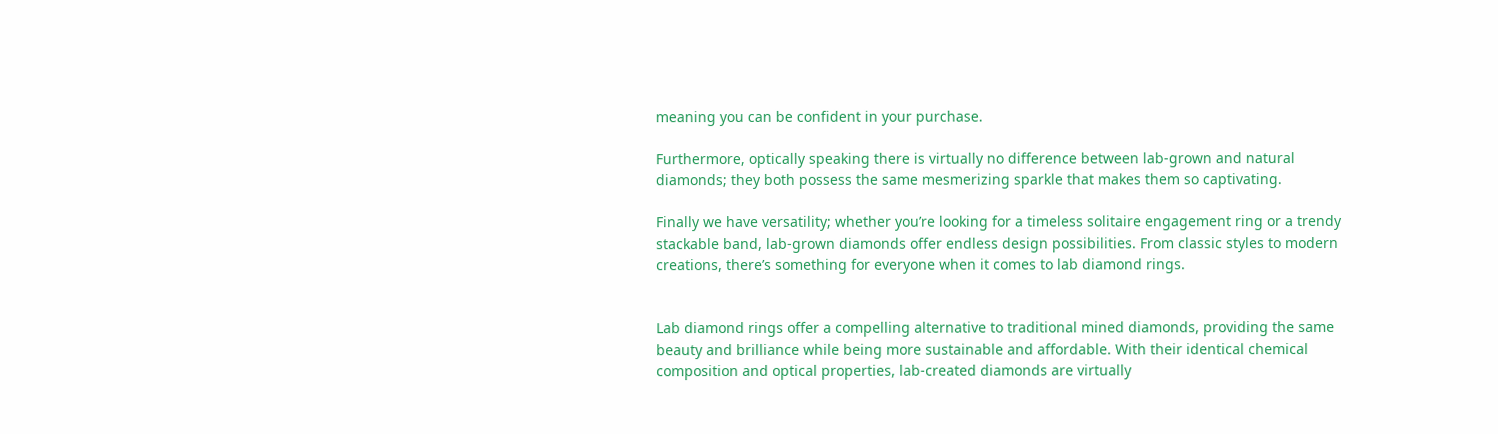meaning you can be confident in your purchase.

Furthermore, optically speaking there is virtually no difference between lab-grown and natural diamonds; they both possess the same mesmerizing sparkle that makes them so captivating.

Finally we have versatility; whether you’re looking for a timeless solitaire engagement ring or a trendy stackable band, lab-grown diamonds offer endless design possibilities. From classic styles to modern creations, there’s something for everyone when it comes to lab diamond rings.


Lab diamond rings offer a compelling alternative to traditional mined diamonds, providing the same beauty and brilliance while being more sustainable and affordable. With their identical chemical composition and optical properties, lab-created diamonds are virtually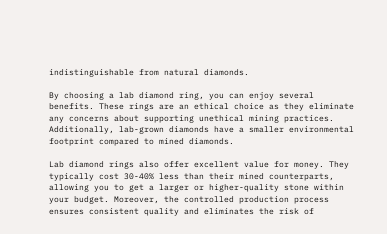indistinguishable from natural diamonds.

By choosing a lab diamond ring, you can enjoy several benefits. These rings are an ethical choice as they eliminate any concerns about supporting unethical mining practices. Additionally, lab-grown diamonds have a smaller environmental footprint compared to mined diamonds.

Lab diamond rings also offer excellent value for money. They typically cost 30-40% less than their mined counterparts, allowing you to get a larger or higher-quality stone within your budget. Moreover, the controlled production process ensures consistent quality and eliminates the risk of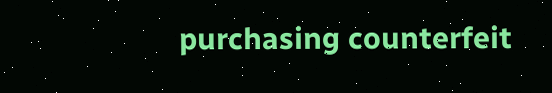purchasing counterfeit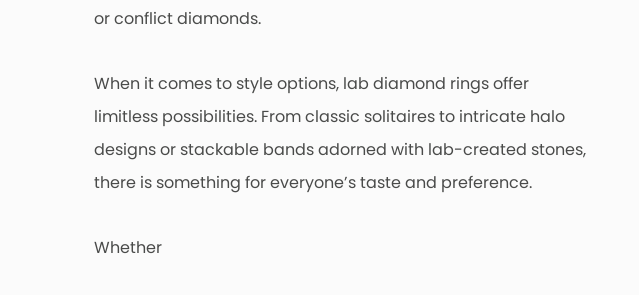or conflict diamonds.

When it comes to style options, lab diamond rings offer limitless possibilities. From classic solitaires to intricate halo designs or stackable bands adorned with lab-created stones, there is something for everyone’s taste and preference.

Whether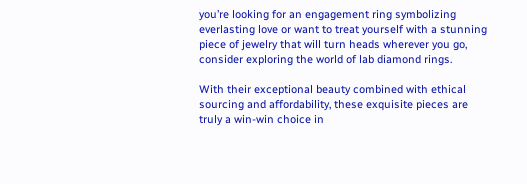you’re looking for an engagement ring symbolizing everlasting love or want to treat yourself with a stunning piece of jewelry that will turn heads wherever you go, consider exploring the world of lab diamond rings.

With their exceptional beauty combined with ethical sourcing and affordability, these exquisite pieces are truly a win-win choice in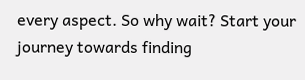every aspect. So why wait? Start your journey towards finding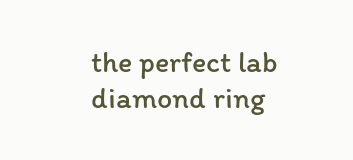the perfect lab diamond ring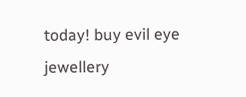today! buy evil eye jewellery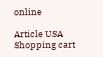online

Article USA
Shopping cart